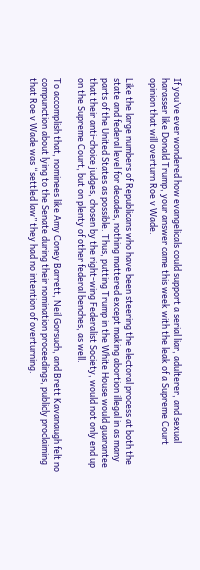If you’ve ever wondered how evangelicals could support a serial liar, adulterer, and sexual harasser like Donald Trump, your answer came this week with the leak of a Supreme Court opinion that will overturn Roe v Wade.

Like the large numbers of Republicans who have been steering the electoral process at both the state and federal level for decades, nothing mattered except making abortion illegal in as many parts of the United States as possible. Thus, putting Trump in the White House would guarantee that their anti-choice judges, chosen by the right-wing Federalist Society, would not only end up on the Supreme Court, but on plenty of other federal benches, as well.

To accomplish that, nominees like Amy Coney Barrett, Neil Gorsuch, and Brett Kavanaugh felt no compunction about lying to the Senate during their nomination proceedings, publicly proclaiming that Roe v Wade was “settled law” they had no intention of overturning.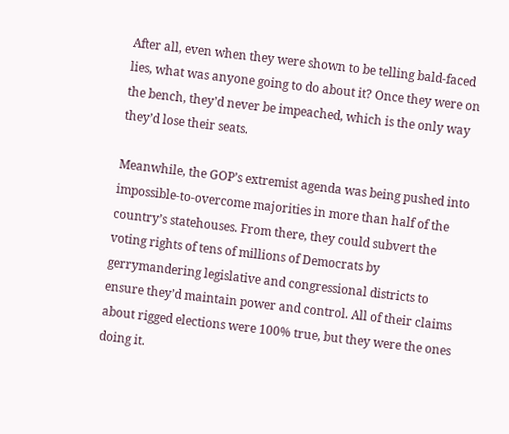After all, even when they were shown to be telling bald-faced lies, what was anyone going to do about it? Once they were on the bench, they’d never be impeached, which is the only way they’d lose their seats.

Meanwhile, the GOP’s extremist agenda was being pushed into impossible-to-overcome majorities in more than half of the country’s statehouses. From there, they could subvert the voting rights of tens of millions of Democrats by gerrymandering legislative and congressional districts to ensure they’d maintain power and control. All of their claims about rigged elections were 100% true, but they were the ones doing it.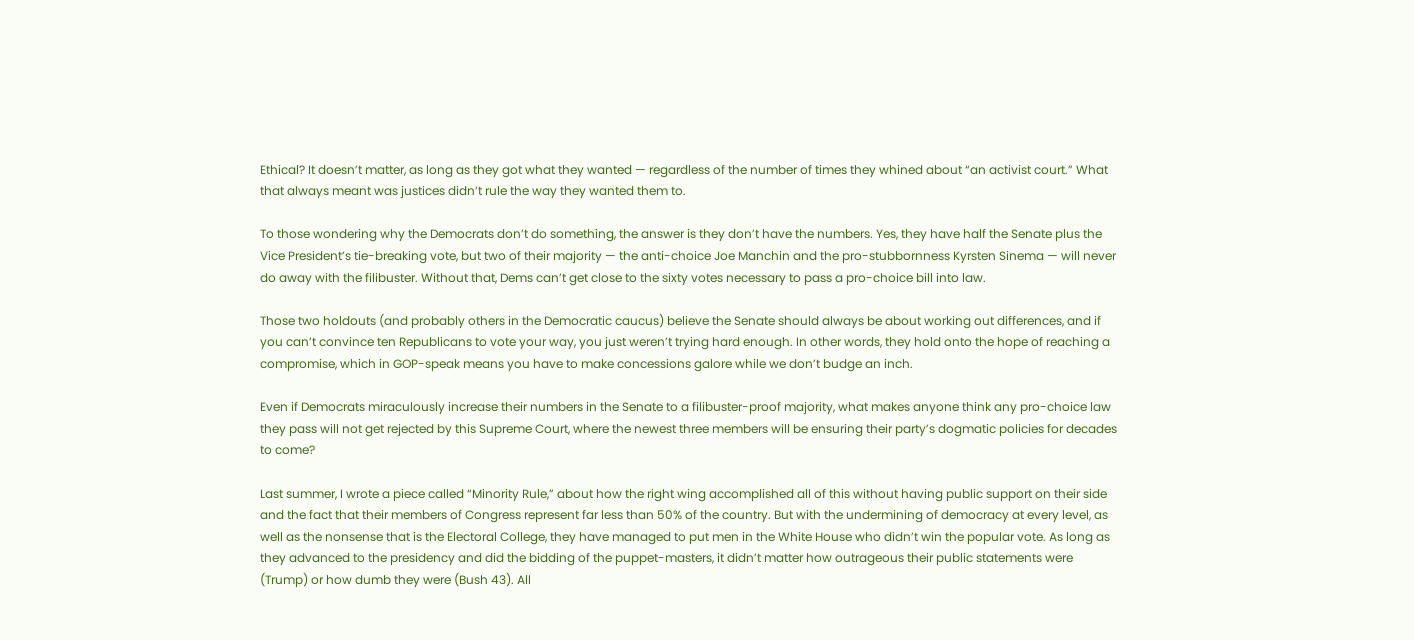Ethical? It doesn’t matter, as long as they got what they wanted — regardless of the number of times they whined about “an activist court.” What that always meant was justices didn’t rule the way they wanted them to.

To those wondering why the Democrats don’t do something, the answer is they don’t have the numbers. Yes, they have half the Senate plus the Vice President’s tie-breaking vote, but two of their majority — the anti-choice Joe Manchin and the pro-stubbornness Kyrsten Sinema — will never do away with the filibuster. Without that, Dems can’t get close to the sixty votes necessary to pass a pro-choice bill into law.

Those two holdouts (and probably others in the Democratic caucus) believe the Senate should always be about working out differences, and if you can’t convince ten Republicans to vote your way, you just weren’t trying hard enough. In other words, they hold onto the hope of reaching a compromise, which in GOP-speak means you have to make concessions galore while we don’t budge an inch.

Even if Democrats miraculously increase their numbers in the Senate to a filibuster-proof majority, what makes anyone think any pro-choice law they pass will not get rejected by this Supreme Court, where the newest three members will be ensuring their party’s dogmatic policies for decades to come?

Last summer, I wrote a piece called “Minority Rule,” about how the right wing accomplished all of this without having public support on their side and the fact that their members of Congress represent far less than 50% of the country. But with the undermining of democracy at every level, as well as the nonsense that is the Electoral College, they have managed to put men in the White House who didn’t win the popular vote. As long as they advanced to the presidency and did the bidding of the puppet-masters, it didn’t matter how outrageous their public statements were (Trump) or how dumb they were (Bush 43). All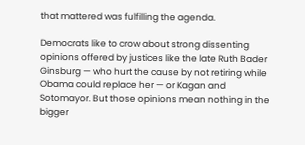that mattered was fulfilling the agenda.

Democrats like to crow about strong dissenting opinions offered by justices like the late Ruth Bader Ginsburg — who hurt the cause by not retiring while Obama could replace her — or Kagan and Sotomayor. But those opinions mean nothing in the bigger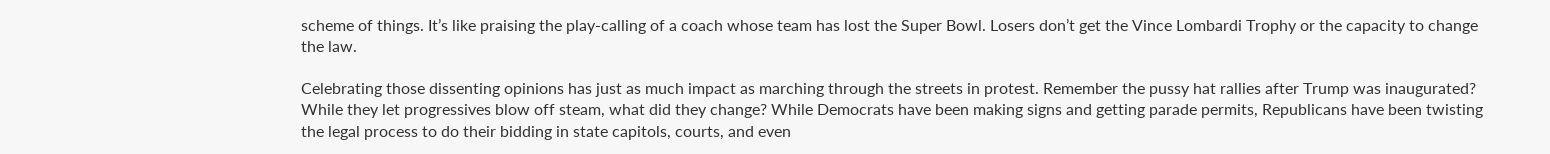scheme of things. It’s like praising the play-calling of a coach whose team has lost the Super Bowl. Losers don’t get the Vince Lombardi Trophy or the capacity to change the law.

Celebrating those dissenting opinions has just as much impact as marching through the streets in protest. Remember the pussy hat rallies after Trump was inaugurated? While they let progressives blow off steam, what did they change? While Democrats have been making signs and getting parade permits, Republicans have been twisting the legal process to do their bidding in state capitols, courts, and even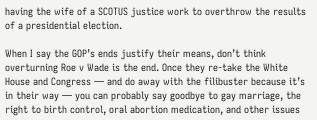having the wife of a SCOTUS justice work to overthrow the results of a presidential election.

When I say the GOP’s ends justify their means, don’t think overturning Roe v Wade is the end. Once they re-take the White House and Congress — and do away with the filibuster because it’s in their way — you can probably say goodbye to gay marriage, the right to birth control, oral abortion medication, and other issues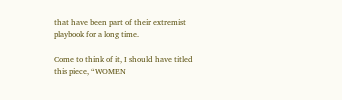that have been part of their extremist playbook for a long time.

Come to think of it, I should have titled this piece, “WOMEN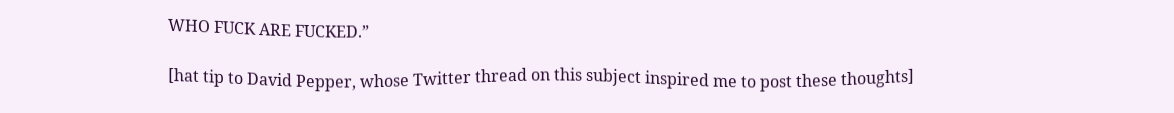WHO FUCK ARE FUCKED.”

[hat tip to David Pepper, whose Twitter thread on this subject inspired me to post these thoughts]